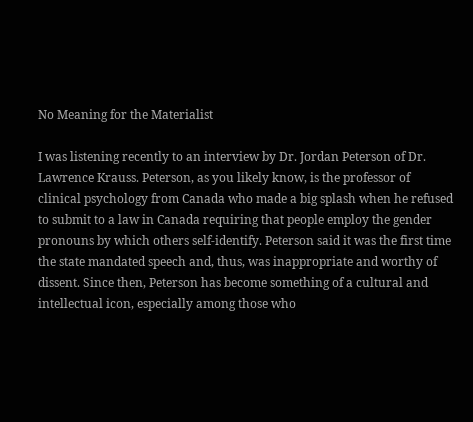No Meaning for the Materialist

I was listening recently to an interview by Dr. Jordan Peterson of Dr. Lawrence Krauss. Peterson, as you likely know, is the professor of clinical psychology from Canada who made a big splash when he refused to submit to a law in Canada requiring that people employ the gender pronouns by which others self-identify. Peterson said it was the first time the state mandated speech and, thus, was inappropriate and worthy of dissent. Since then, Peterson has become something of a cultural and intellectual icon, especially among those who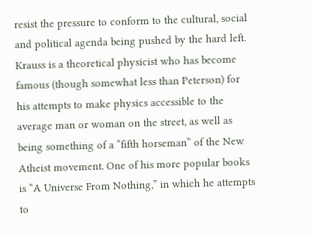resist the pressure to conform to the cultural, social and political agenda being pushed by the hard left. Krauss is a theoretical physicist who has become famous (though somewhat less than Peterson) for his attempts to make physics accessible to the average man or woman on the street, as well as being something of a “fifth horseman” of the New Atheist movement. One of his more popular books is “A Universe From Nothing,” in which he attempts to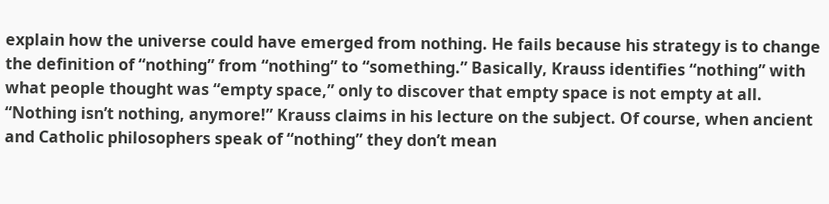explain how the universe could have emerged from nothing. He fails because his strategy is to change the definition of “nothing” from “nothing” to “something.” Basically, Krauss identifies “nothing” with what people thought was “empty space,” only to discover that empty space is not empty at all. “Nothing isn’t nothing, anymore!” Krauss claims in his lecture on the subject. Of course, when ancient and Catholic philosophers speak of “nothing” they don’t mean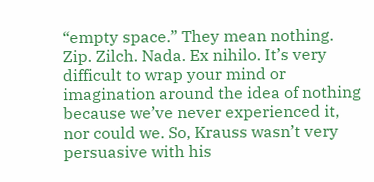“empty space.” They mean nothing. Zip. Zilch. Nada. Ex nihilo. It’s very difficult to wrap your mind or imagination around the idea of nothing because we’ve never experienced it, nor could we. So, Krauss wasn’t very persuasive with his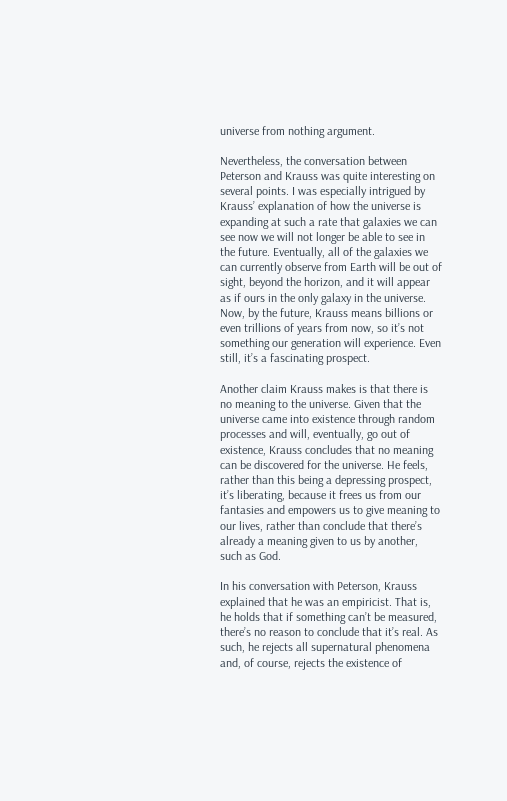universe from nothing argument.

Nevertheless, the conversation between Peterson and Krauss was quite interesting on several points. I was especially intrigued by Krauss’ explanation of how the universe is expanding at such a rate that galaxies we can see now we will not longer be able to see in the future. Eventually, all of the galaxies we can currently observe from Earth will be out of sight, beyond the horizon, and it will appear as if ours in the only galaxy in the universe. Now, by the future, Krauss means billions or even trillions of years from now, so it’s not something our generation will experience. Even still, it’s a fascinating prospect.

Another claim Krauss makes is that there is no meaning to the universe. Given that the universe came into existence through random processes and will, eventually, go out of existence, Krauss concludes that no meaning can be discovered for the universe. He feels, rather than this being a depressing prospect, it’s liberating, because it frees us from our fantasies and empowers us to give meaning to our lives, rather than conclude that there’s already a meaning given to us by another, such as God.

In his conversation with Peterson, Krauss explained that he was an empiricist. That is, he holds that if something can’t be measured, there’s no reason to conclude that it’s real. As such, he rejects all supernatural phenomena and, of course, rejects the existence of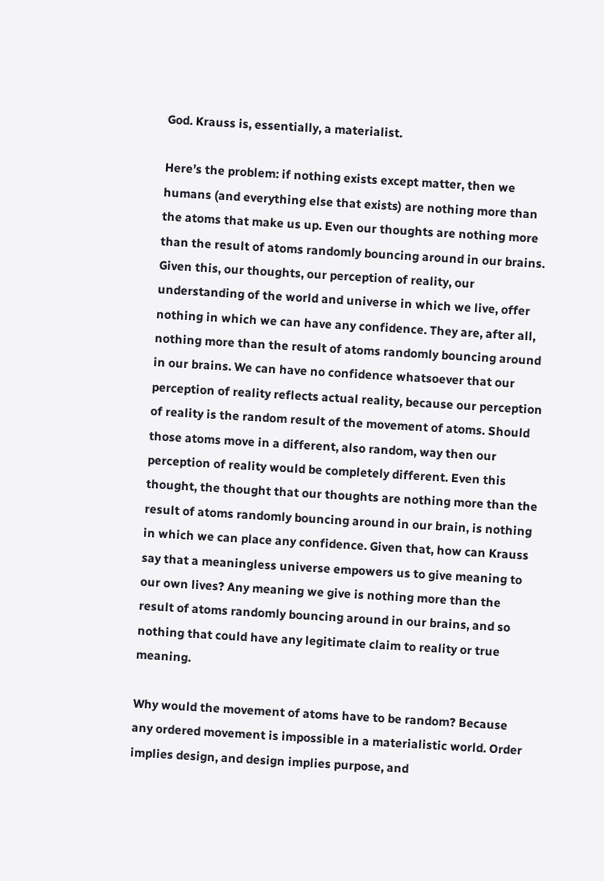God. Krauss is, essentially, a materialist.

Here’s the problem: if nothing exists except matter, then we humans (and everything else that exists) are nothing more than the atoms that make us up. Even our thoughts are nothing more than the result of atoms randomly bouncing around in our brains. Given this, our thoughts, our perception of reality, our understanding of the world and universe in which we live, offer nothing in which we can have any confidence. They are, after all, nothing more than the result of atoms randomly bouncing around in our brains. We can have no confidence whatsoever that our perception of reality reflects actual reality, because our perception of reality is the random result of the movement of atoms. Should those atoms move in a different, also random, way then our perception of reality would be completely different. Even this thought, the thought that our thoughts are nothing more than the result of atoms randomly bouncing around in our brain, is nothing in which we can place any confidence. Given that, how can Krauss say that a meaningless universe empowers us to give meaning to our own lives? Any meaning we give is nothing more than the result of atoms randomly bouncing around in our brains, and so nothing that could have any legitimate claim to reality or true meaning.

Why would the movement of atoms have to be random? Because any ordered movement is impossible in a materialistic world. Order implies design, and design implies purpose, and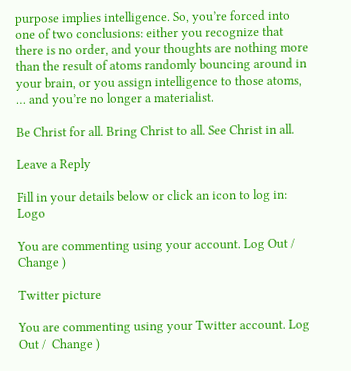purpose implies intelligence. So, you’re forced into one of two conclusions: either you recognize that there is no order, and your thoughts are nothing more than the result of atoms randomly bouncing around in your brain, or you assign intelligence to those atoms, … and you’re no longer a materialist.

Be Christ for all. Bring Christ to all. See Christ in all.

Leave a Reply

Fill in your details below or click an icon to log in: Logo

You are commenting using your account. Log Out /  Change )

Twitter picture

You are commenting using your Twitter account. Log Out /  Change )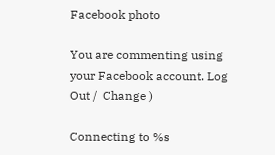Facebook photo

You are commenting using your Facebook account. Log Out /  Change )

Connecting to %s